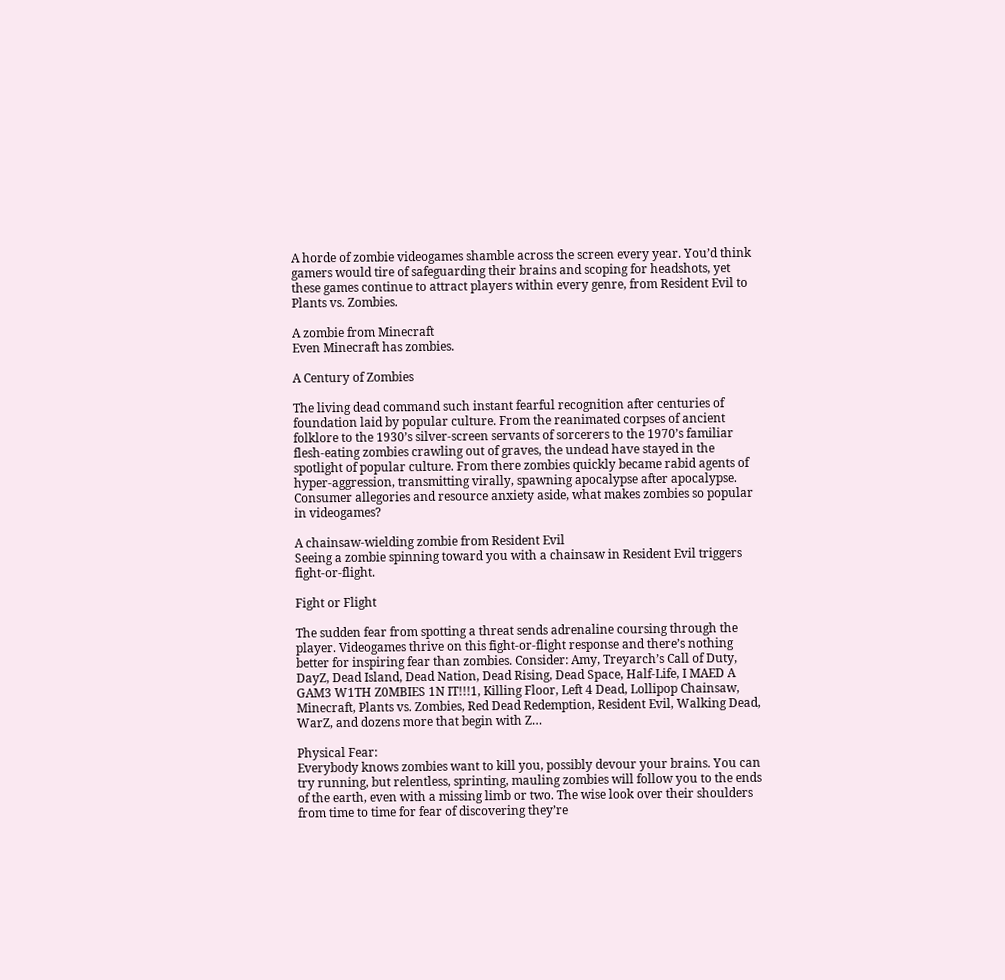A horde of zombie videogames shamble across the screen every year. You’d think gamers would tire of safeguarding their brains and scoping for headshots, yet these games continue to attract players within every genre, from Resident Evil to Plants vs. Zombies.

A zombie from Minecraft
Even Minecraft has zombies.

A Century of Zombies

The living dead command such instant fearful recognition after centuries of foundation laid by popular culture. From the reanimated corpses of ancient folklore to the 1930’s silver-screen servants of sorcerers to the 1970’s familiar flesh-eating zombies crawling out of graves, the undead have stayed in the spotlight of popular culture. From there zombies quickly became rabid agents of hyper-aggression, transmitting virally, spawning apocalypse after apocalypse. Consumer allegories and resource anxiety aside, what makes zombies so popular in videogames?

A chainsaw-wielding zombie from Resident Evil
Seeing a zombie spinning toward you with a chainsaw in Resident Evil triggers fight-or-flight.

Fight or Flight

The sudden fear from spotting a threat sends adrenaline coursing through the player. Videogames thrive on this fight-or-flight response and there’s nothing better for inspiring fear than zombies. Consider: Amy, Treyarch’s Call of Duty, DayZ, Dead Island, Dead Nation, Dead Rising, Dead Space, Half-Life, I MAED A GAM3 W1TH Z0MBIES 1N IT!!!1, Killing Floor, Left 4 Dead, Lollipop Chainsaw, Minecraft, Plants vs. Zombies, Red Dead Redemption, Resident Evil, Walking Dead, WarZ, and dozens more that begin with Z…

Physical Fear:
Everybody knows zombies want to kill you, possibly devour your brains. You can try running, but relentless, sprinting, mauling zombies will follow you to the ends of the earth, even with a missing limb or two. The wise look over their shoulders from time to time for fear of discovering they’re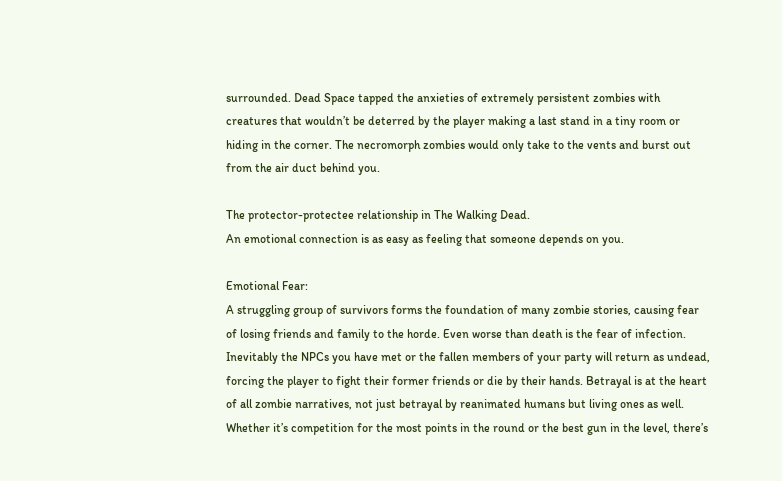surrounded. Dead Space tapped the anxieties of extremely persistent zombies with creatures that wouldn’t be deterred by the player making a last stand in a tiny room or hiding in the corner. The necromorph zombies would only take to the vents and burst out from the air duct behind you.

The protector-protectee relationship in The Walking Dead.
An emotional connection is as easy as feeling that someone depends on you.

Emotional Fear:
A struggling group of survivors forms the foundation of many zombie stories, causing fear of losing friends and family to the horde. Even worse than death is the fear of infection. Inevitably the NPCs you have met or the fallen members of your party will return as undead, forcing the player to fight their former friends or die by their hands. Betrayal is at the heart of all zombie narratives, not just betrayal by reanimated humans but living ones as well. Whether it’s competition for the most points in the round or the best gun in the level, there’s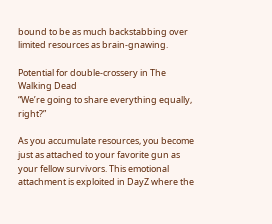bound to be as much backstabbing over limited resources as brain-gnawing.

Potential for double-crossery in The Walking Dead
“We’re going to share everything equally, right?”

As you accumulate resources, you become just as attached to your favorite gun as your fellow survivors. This emotional attachment is exploited in DayZ where the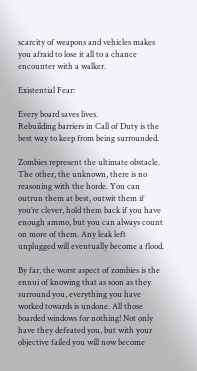scarcity of weapons and vehicles makes you afraid to lose it all to a chance encounter with a walker.

Existential Fear:

Every board saves lives.
Rebuilding barriers in Call of Duty is the best way to keep from being surrounded.

Zombies represent the ultimate obstacle. The other, the unknown, there is no reasoning with the horde. You can outrun them at best, outwit them if you’re clever, hold them back if you have enough ammo, but you can always count on more of them. Any leak left unplugged will eventually become a flood.

By far, the worst aspect of zombies is the ennui of knowing that as soon as they surround you, everything you have worked towards is undone. All those boarded windows for nothing! Not only have they defeated you, but with your objective failed you will now become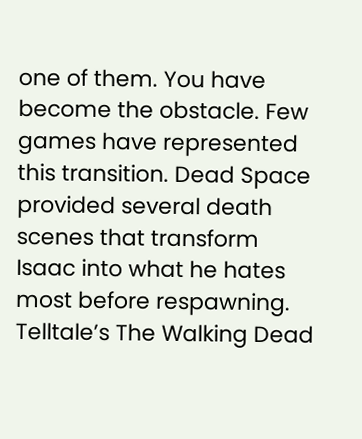one of them. You have become the obstacle. Few games have represented this transition. Dead Space provided several death scenes that transform Isaac into what he hates most before respawning. Telltale’s The Walking Dead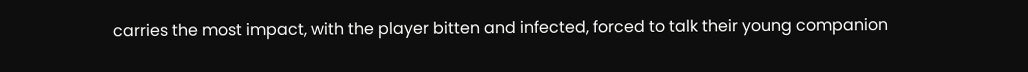carries the most impact, with the player bitten and infected, forced to talk their young companion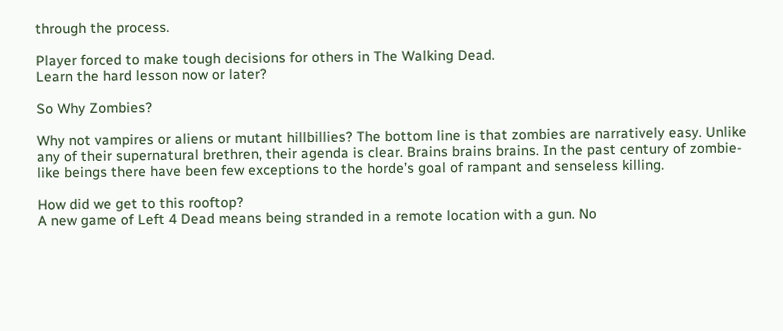through the process.

Player forced to make tough decisions for others in The Walking Dead.
Learn the hard lesson now or later?

So Why Zombies?

Why not vampires or aliens or mutant hillbillies? The bottom line is that zombies are narratively easy. Unlike any of their supernatural brethren, their agenda is clear. Brains brains brains. In the past century of zombie-like beings there have been few exceptions to the horde’s goal of rampant and senseless killing.

How did we get to this rooftop?
A new game of Left 4 Dead means being stranded in a remote location with a gun. No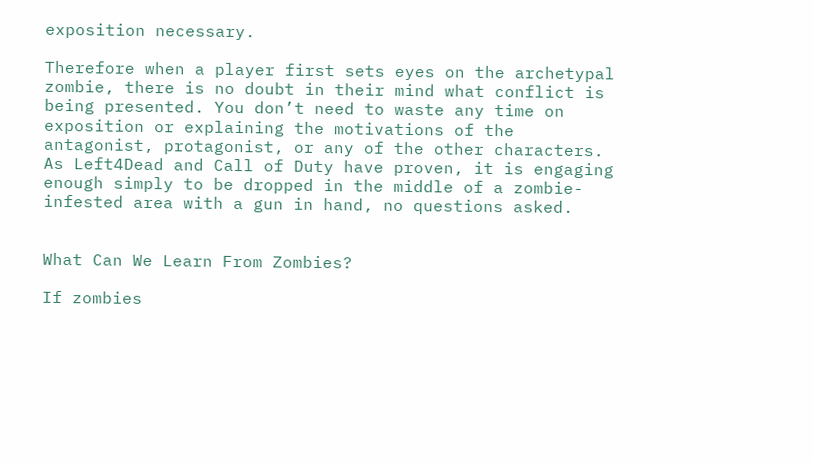exposition necessary.

Therefore when a player first sets eyes on the archetypal zombie, there is no doubt in their mind what conflict is being presented. You don’t need to waste any time on exposition or explaining the motivations of the antagonist, protagonist, or any of the other characters. As Left4Dead and Call of Duty have proven, it is engaging enough simply to be dropped in the middle of a zombie-infested area with a gun in hand, no questions asked.


What Can We Learn From Zombies?

If zombies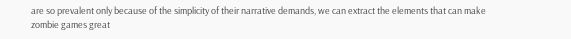are so prevalent only because of the simplicity of their narrative demands, we can extract the elements that can make zombie games great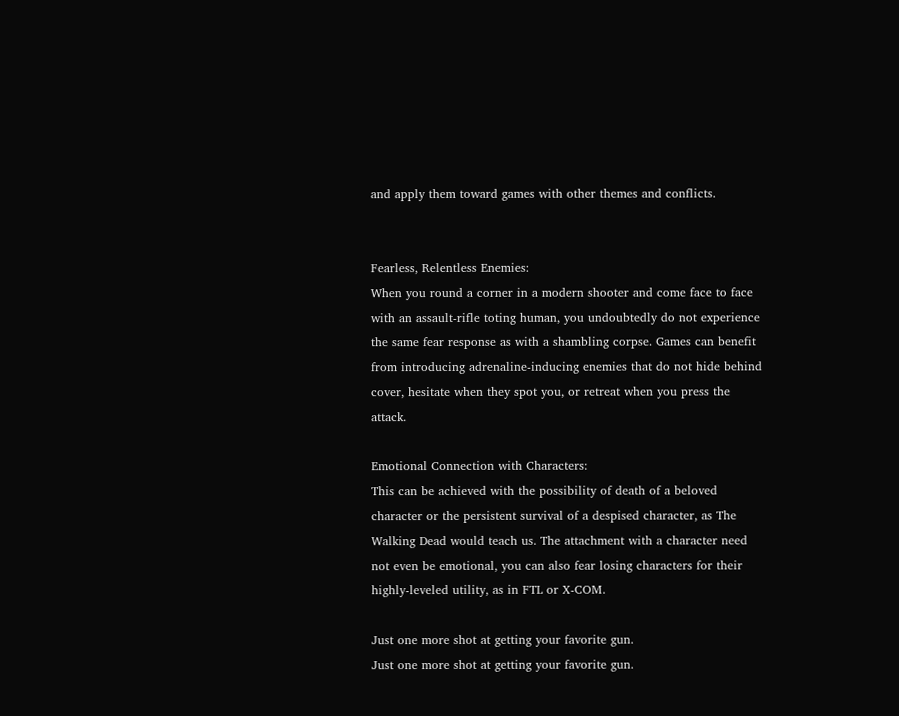and apply them toward games with other themes and conflicts.


Fearless, Relentless Enemies:
When you round a corner in a modern shooter and come face to face with an assault-rifle toting human, you undoubtedly do not experience the same fear response as with a shambling corpse. Games can benefit from introducing adrenaline-inducing enemies that do not hide behind cover, hesitate when they spot you, or retreat when you press the attack.

Emotional Connection with Characters:
This can be achieved with the possibility of death of a beloved character or the persistent survival of a despised character, as The Walking Dead would teach us. The attachment with a character need not even be emotional, you can also fear losing characters for their highly-leveled utility, as in FTL or X-COM.

Just one more shot at getting your favorite gun.
Just one more shot at getting your favorite gun.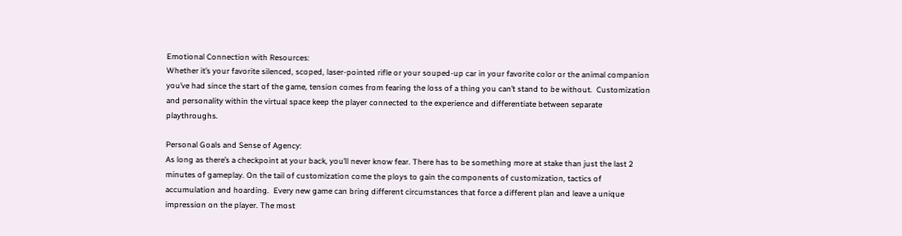Emotional Connection with Resources:
Whether it’s your favorite silenced, scoped, laser-pointed rifle or your souped-up car in your favorite color or the animal companion you’ve had since the start of the game, tension comes from fearing the loss of a thing you can’t stand to be without.  Customization and personality within the virtual space keep the player connected to the experience and differentiate between separate playthroughs.

Personal Goals and Sense of Agency:
As long as there’s a checkpoint at your back, you’ll never know fear. There has to be something more at stake than just the last 2 minutes of gameplay. On the tail of customization come the ploys to gain the components of customization, tactics of accumulation and hoarding.  Every new game can bring different circumstances that force a different plan and leave a unique impression on the player. The most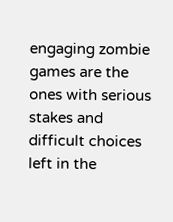engaging zombie games are the ones with serious stakes and difficult choices left in the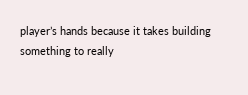player’s hands because it takes building something to really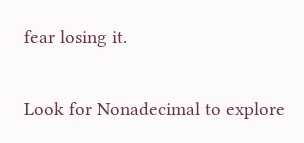fear losing it.

Look for Nonadecimal to explore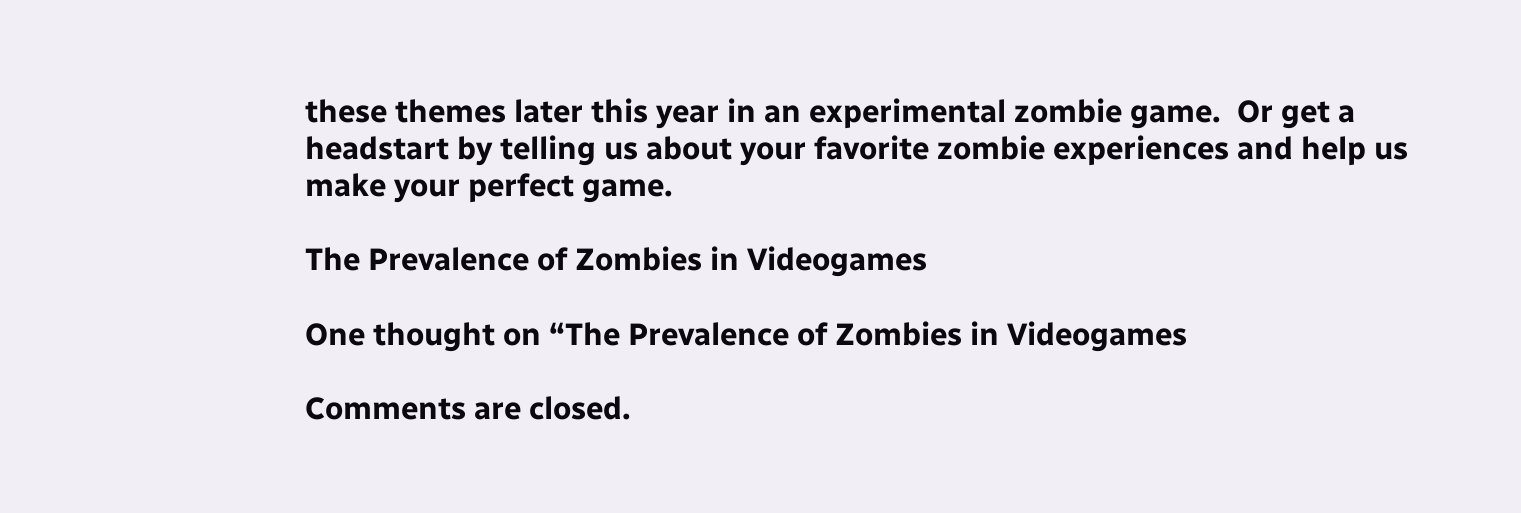these themes later this year in an experimental zombie game.  Or get a headstart by telling us about your favorite zombie experiences and help us make your perfect game.

The Prevalence of Zombies in Videogames

One thought on “The Prevalence of Zombies in Videogames

Comments are closed.